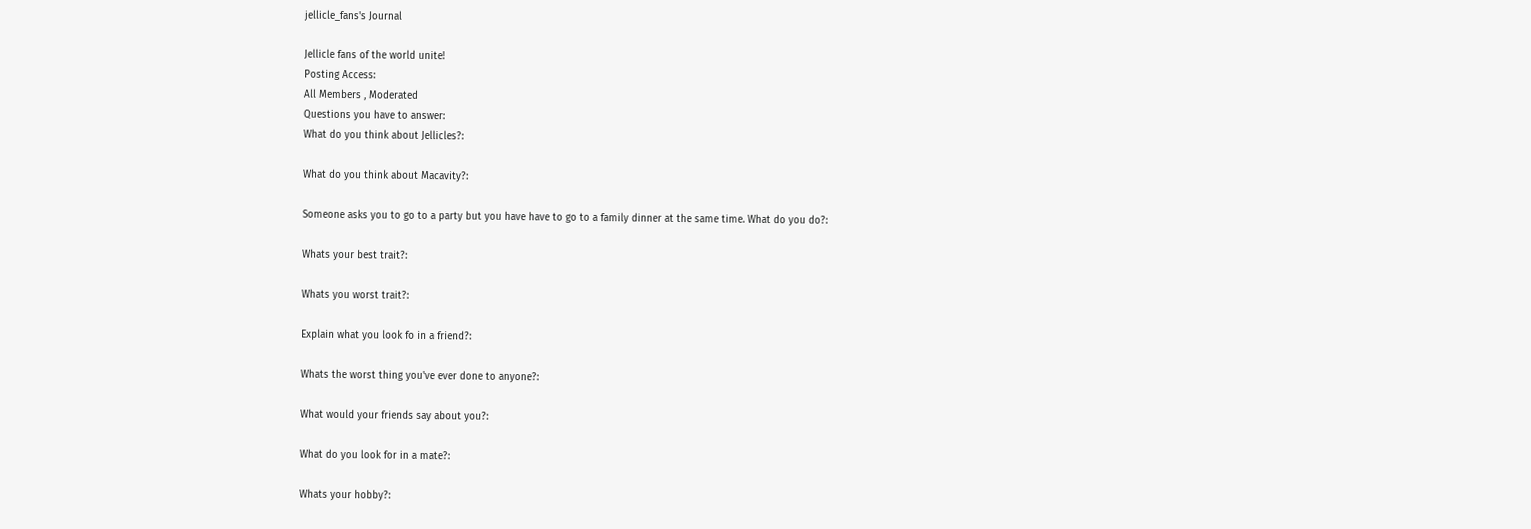jellicle_fans's Journal

Jellicle fans of the world unite!
Posting Access:
All Members , Moderated
Questions you have to answer:
What do you think about Jellicles?:

What do you think about Macavity?:

Someone asks you to go to a party but you have have to go to a family dinner at the same time. What do you do?:

Whats your best trait?:

Whats you worst trait?:

Explain what you look fo in a friend?:

Whats the worst thing you've ever done to anyone?:

What would your friends say about you?:

What do you look for in a mate?:

Whats your hobby?: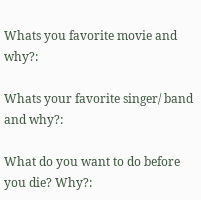Whats you favorite movie and why?:

Whats your favorite singer/ band and why?:

What do you want to do before you die? Why?: